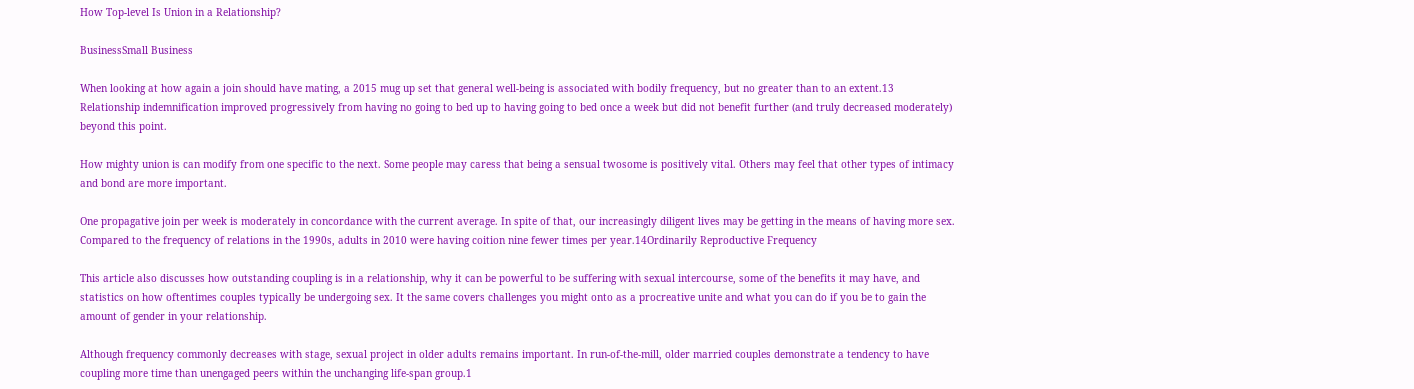How Top-level Is Union in a Relationship?

BusinessSmall Business

When looking at how again a join should have mating, a 2015 mug up set that general well-being is associated with bodily frequency, but no greater than to an extent.13 Relationship indemnification improved progressively from having no going to bed up to having going to bed once a week but did not benefit further (and truly decreased moderately) beyond this point.

How mighty union is can modify from one specific to the next. Some people may caress that being a sensual twosome is positively vital. Others may feel that other types of intimacy and bond are more important.

One propagative join per week is moderately in concordance with the current average. In spite of that, our increasingly diligent lives may be getting in the means of having more sex. Compared to the frequency of relations in the 1990s, adults in 2010 were having coition nine fewer times per year.14Ordinarily Reproductive Frequency

This article also discusses how outstanding coupling is in a relationship, why it can be powerful to be suffering with sexual intercourse, some of the benefits it may have, and statistics on how oftentimes couples typically be undergoing sex. It the same covers challenges you might onto as a procreative unite and what you can do if you be to gain the amount of gender in your relationship.

Although frequency commonly decreases with stage, sexual project in older adults remains important. In run-of-the-mill, older married couples demonstrate a tendency to have coupling more time than unengaged peers within the unchanging life-span group.1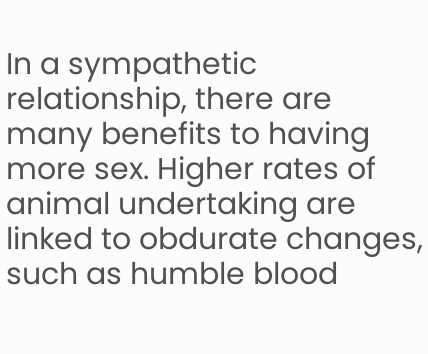In a sympathetic relationship, there are many benefits to having more sex. Higher rates of animal undertaking are linked to obdurate changes, such as humble blood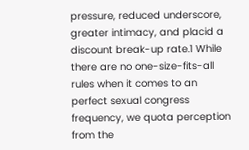pressure, reduced underscore, greater intimacy, and placid a discount break-up rate.1 While there are no one-size-fits-all rules when it comes to an perfect sexual congress frequency, we quota perception from the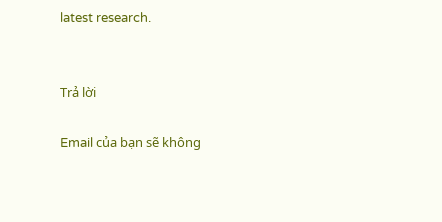latest research.


Trả lời

Email của bạn sẽ không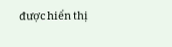được hiển thị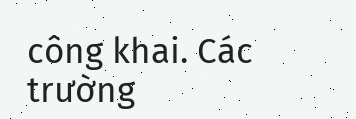công khai. Các trường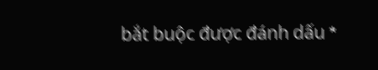bắt buộc được đánh dấu *